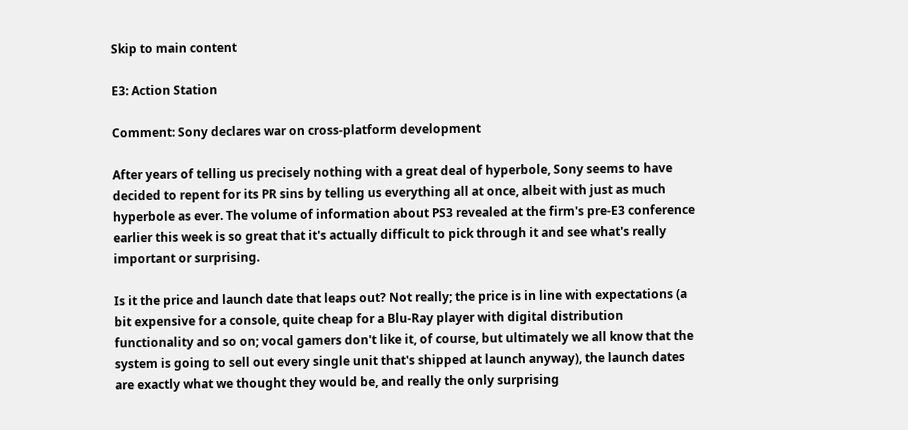Skip to main content

E3: Action Station

Comment: Sony declares war on cross-platform development

After years of telling us precisely nothing with a great deal of hyperbole, Sony seems to have decided to repent for its PR sins by telling us everything all at once, albeit with just as much hyperbole as ever. The volume of information about PS3 revealed at the firm's pre-E3 conference earlier this week is so great that it's actually difficult to pick through it and see what's really important or surprising.

Is it the price and launch date that leaps out? Not really; the price is in line with expectations (a bit expensive for a console, quite cheap for a Blu-Ray player with digital distribution functionality and so on; vocal gamers don't like it, of course, but ultimately we all know that the system is going to sell out every single unit that's shipped at launch anyway), the launch dates are exactly what we thought they would be, and really the only surprising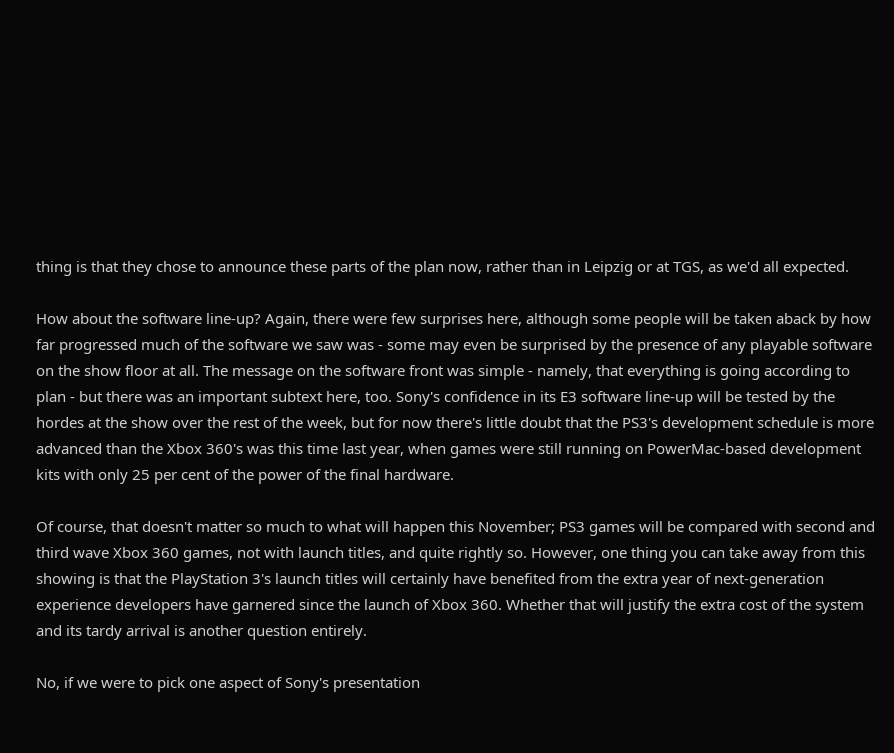thing is that they chose to announce these parts of the plan now, rather than in Leipzig or at TGS, as we'd all expected.

How about the software line-up? Again, there were few surprises here, although some people will be taken aback by how far progressed much of the software we saw was - some may even be surprised by the presence of any playable software on the show floor at all. The message on the software front was simple - namely, that everything is going according to plan - but there was an important subtext here, too. Sony's confidence in its E3 software line-up will be tested by the hordes at the show over the rest of the week, but for now there's little doubt that the PS3's development schedule is more advanced than the Xbox 360's was this time last year, when games were still running on PowerMac-based development kits with only 25 per cent of the power of the final hardware.

Of course, that doesn't matter so much to what will happen this November; PS3 games will be compared with second and third wave Xbox 360 games, not with launch titles, and quite rightly so. However, one thing you can take away from this showing is that the PlayStation 3's launch titles will certainly have benefited from the extra year of next-generation experience developers have garnered since the launch of Xbox 360. Whether that will justify the extra cost of the system and its tardy arrival is another question entirely.

No, if we were to pick one aspect of Sony's presentation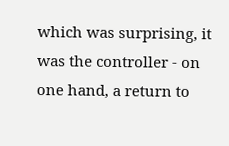which was surprising, it was the controller - on one hand, a return to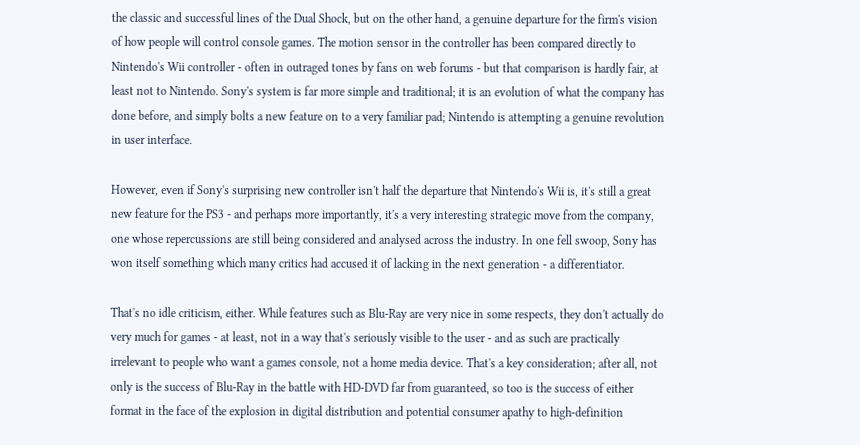the classic and successful lines of the Dual Shock, but on the other hand, a genuine departure for the firm's vision of how people will control console games. The motion sensor in the controller has been compared directly to Nintendo's Wii controller - often in outraged tones by fans on web forums - but that comparison is hardly fair, at least not to Nintendo. Sony's system is far more simple and traditional; it is an evolution of what the company has done before, and simply bolts a new feature on to a very familiar pad; Nintendo is attempting a genuine revolution in user interface.

However, even if Sony's surprising new controller isn't half the departure that Nintendo's Wii is, it's still a great new feature for the PS3 - and perhaps more importantly, it's a very interesting strategic move from the company, one whose repercussions are still being considered and analysed across the industry. In one fell swoop, Sony has won itself something which many critics had accused it of lacking in the next generation - a differentiator.

That's no idle criticism, either. While features such as Blu-Ray are very nice in some respects, they don't actually do very much for games - at least, not in a way that's seriously visible to the user - and as such are practically irrelevant to people who want a games console, not a home media device. That's a key consideration; after all, not only is the success of Blu-Ray in the battle with HD-DVD far from guaranteed, so too is the success of either format in the face of the explosion in digital distribution and potential consumer apathy to high-definition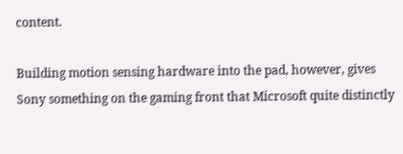content.

Building motion sensing hardware into the pad, however, gives Sony something on the gaming front that Microsoft quite distinctly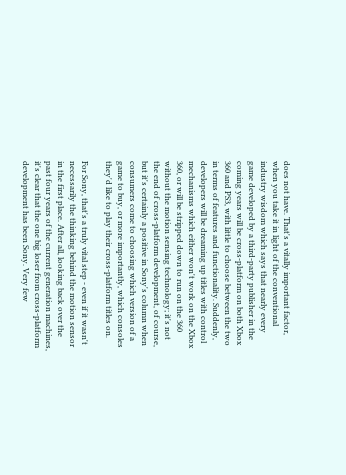does not have. That's a vitally important factor, when you take it in light of the conventional industry wisdom which says that nearly every game developed by a third-party publisher in the coming years will be cross-platform on both Xbox 360 and PS3, with little to choose between the two in terms of features and functionality. Suddenly, developers will be dreaming up titles with control mechanisms which either won't work on the Xbox 360, or will be stripped down to run on the 360 without the motion sensing technology; it's not the end of cross-platform development, of course, but it's certainly a positive in Sony's column when consumers come to choosing which version of a game to buy, or more importantly, which consoles they'd like to play their cross-platform titles on.

For Sony, that's a truly vital step - even if it wasn't necessarily the thinking behind the motion sensor in the first place. After all, looking back over the past four years of the current generation machines, it's clear that the one big loser from cross-platform development has been Sony. Very few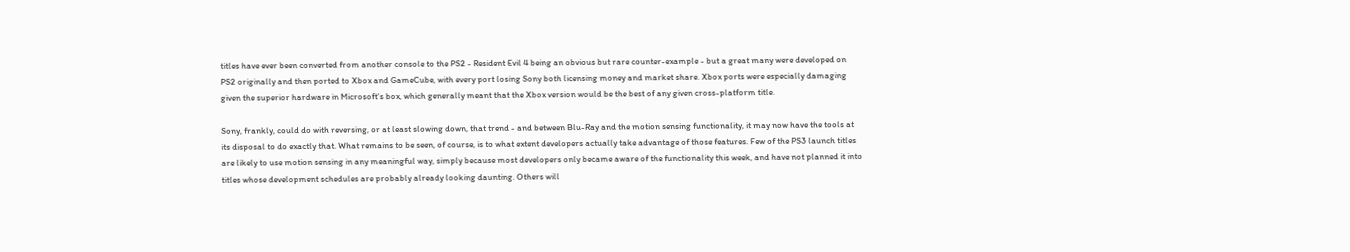titles have ever been converted from another console to the PS2 - Resident Evil 4 being an obvious but rare counter-example - but a great many were developed on PS2 originally and then ported to Xbox and GameCube, with every port losing Sony both licensing money and market share. Xbox ports were especially damaging given the superior hardware in Microsoft's box, which generally meant that the Xbox version would be the best of any given cross-platform title.

Sony, frankly, could do with reversing, or at least slowing down, that trend - and between Blu-Ray and the motion sensing functionality, it may now have the tools at its disposal to do exactly that. What remains to be seen, of course, is to what extent developers actually take advantage of those features. Few of the PS3 launch titles are likely to use motion sensing in any meaningful way, simply because most developers only became aware of the functionality this week, and have not planned it into titles whose development schedules are probably already looking daunting. Others will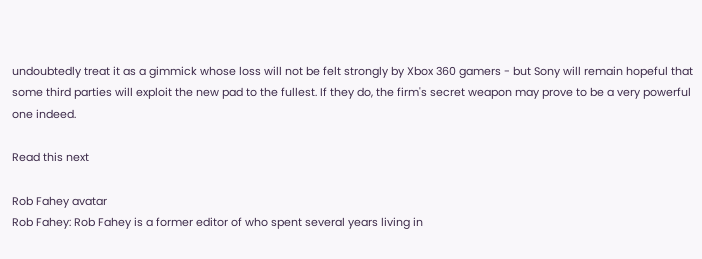undoubtedly treat it as a gimmick whose loss will not be felt strongly by Xbox 360 gamers - but Sony will remain hopeful that some third parties will exploit the new pad to the fullest. If they do, the firm's secret weapon may prove to be a very powerful one indeed.

Read this next

Rob Fahey avatar
Rob Fahey: Rob Fahey is a former editor of who spent several years living in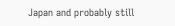Japan and probably still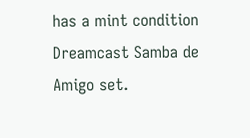has a mint condition Dreamcast Samba de Amigo set.